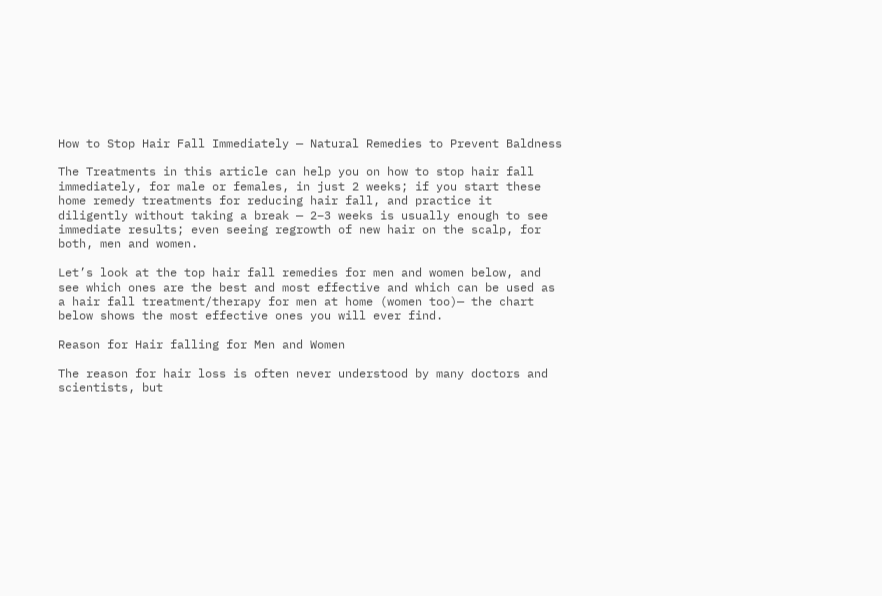How to Stop Hair Fall Immediately — Natural Remedies to Prevent Baldness

The Treatments in this article can help you on how to stop hair fall immediately, for male or females, in just 2 weeks; if you start these home remedy treatments for reducing hair fall, and practice it diligently without taking a break — 2–3 weeks is usually enough to see immediate results; even seeing regrowth of new hair on the scalp, for both, men and women.

Let’s look at the top hair fall remedies for men and women below, and see which ones are the best and most effective and which can be used as a hair fall treatment/therapy for men at home (women too)— the chart below shows the most effective ones you will ever find.

Reason for Hair falling for Men and Women

The reason for hair loss is often never understood by many doctors and scientists, but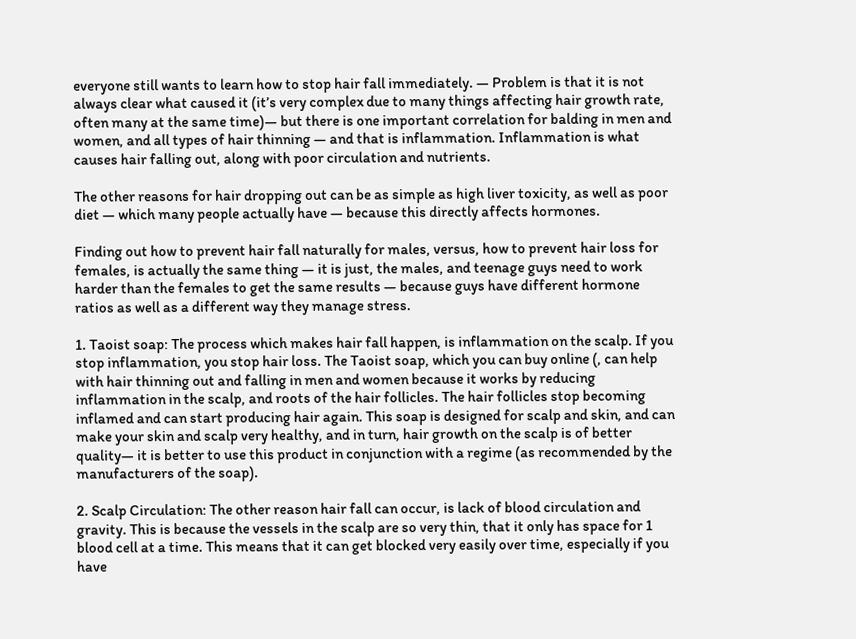everyone still wants to learn how to stop hair fall immediately. — Problem is that it is not always clear what caused it (it’s very complex due to many things affecting hair growth rate, often many at the same time)— but there is one important correlation for balding in men and women, and all types of hair thinning — and that is inflammation. Inflammation is what causes hair falling out, along with poor circulation and nutrients.

The other reasons for hair dropping out can be as simple as high liver toxicity, as well as poor diet — which many people actually have — because this directly affects hormones.

Finding out how to prevent hair fall naturally for males, versus, how to prevent hair loss for females, is actually the same thing — it is just, the males, and teenage guys need to work harder than the females to get the same results — because guys have different hormone ratios as well as a different way they manage stress.

1. Taoist soap: The process which makes hair fall happen, is inflammation on the scalp. If you stop inflammation, you stop hair loss. The Taoist soap, which you can buy online (, can help with hair thinning out and falling in men and women because it works by reducing inflammation in the scalp, and roots of the hair follicles. The hair follicles stop becoming inflamed and can start producing hair again. This soap is designed for scalp and skin, and can make your skin and scalp very healthy, and in turn, hair growth on the scalp is of better quality— it is better to use this product in conjunction with a regime (as recommended by the manufacturers of the soap).

2. Scalp Circulation: The other reason hair fall can occur, is lack of blood circulation and gravity. This is because the vessels in the scalp are so very thin, that it only has space for 1 blood cell at a time. This means that it can get blocked very easily over time, especially if you have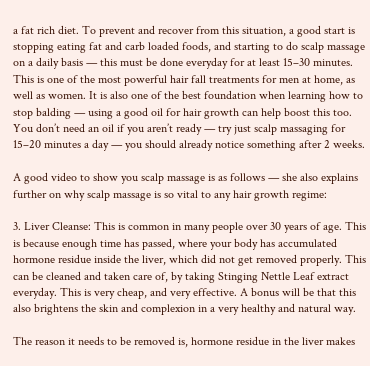a fat rich diet. To prevent and recover from this situation, a good start is stopping eating fat and carb loaded foods, and starting to do scalp massage on a daily basis — this must be done everyday for at least 15–30 minutes. This is one of the most powerful hair fall treatments for men at home, as well as women. It is also one of the best foundation when learning how to stop balding — using a good oil for hair growth can help boost this too. You don’t need an oil if you aren’t ready — try just scalp massaging for 15–20 minutes a day — you should already notice something after 2 weeks.

A good video to show you scalp massage is as follows — she also explains further on why scalp massage is so vital to any hair growth regime:

3. Liver Cleanse: This is common in many people over 30 years of age. This is because enough time has passed, where your body has accumulated hormone residue inside the liver, which did not get removed properly. This can be cleaned and taken care of, by taking Stinging Nettle Leaf extract everyday. This is very cheap, and very effective. A bonus will be that this also brightens the skin and complexion in a very healthy and natural way.

The reason it needs to be removed is, hormone residue in the liver makes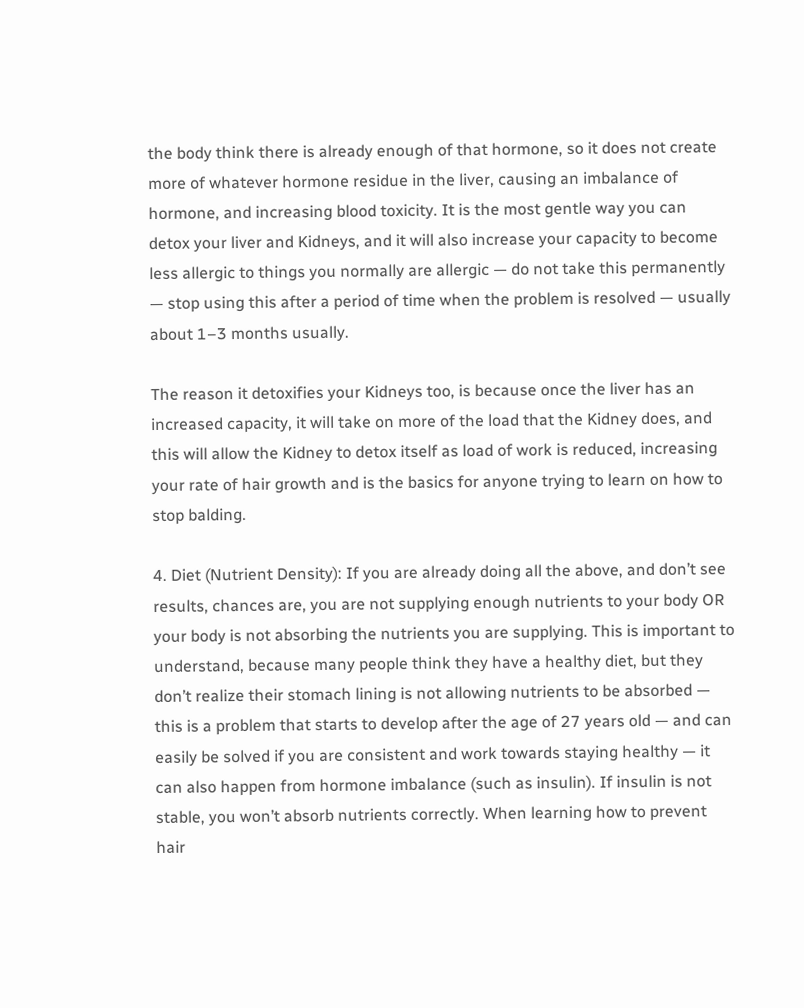the body think there is already enough of that hormone, so it does not create more of whatever hormone residue in the liver, causing an imbalance of hormone, and increasing blood toxicity. It is the most gentle way you can detox your liver and Kidneys, and it will also increase your capacity to become less allergic to things you normally are allergic — do not take this permanently — stop using this after a period of time when the problem is resolved — usually about 1–3 months usually.

The reason it detoxifies your Kidneys too, is because once the liver has an increased capacity, it will take on more of the load that the Kidney does, and this will allow the Kidney to detox itself as load of work is reduced, increasing your rate of hair growth and is the basics for anyone trying to learn on how to stop balding.

4. Diet (Nutrient Density): If you are already doing all the above, and don’t see results, chances are, you are not supplying enough nutrients to your body OR your body is not absorbing the nutrients you are supplying. This is important to understand, because many people think they have a healthy diet, but they don’t realize their stomach lining is not allowing nutrients to be absorbed — this is a problem that starts to develop after the age of 27 years old — and can easily be solved if you are consistent and work towards staying healthy — it can also happen from hormone imbalance (such as insulin). If insulin is not stable, you won’t absorb nutrients correctly. When learning how to prevent hair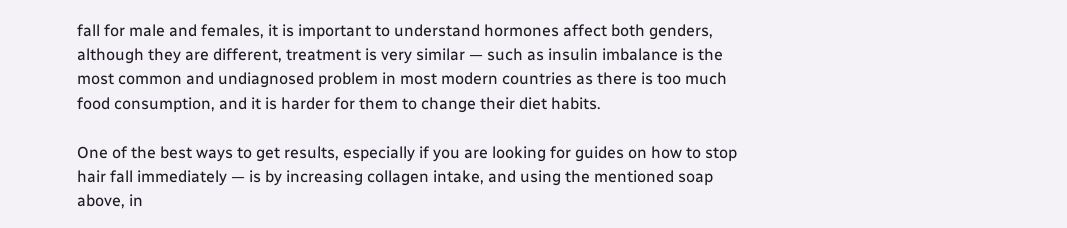fall for male and females, it is important to understand hormones affect both genders, although they are different, treatment is very similar — such as insulin imbalance is the most common and undiagnosed problem in most modern countries as there is too much food consumption, and it is harder for them to change their diet habits.

One of the best ways to get results, especially if you are looking for guides on how to stop hair fall immediately — is by increasing collagen intake, and using the mentioned soap above, in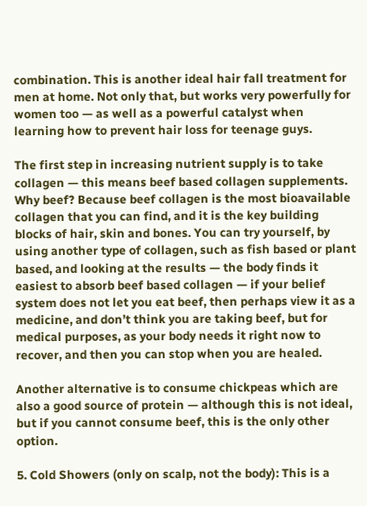combination. This is another ideal hair fall treatment for men at home. Not only that, but works very powerfully for women too — as well as a powerful catalyst when learning how to prevent hair loss for teenage guys.

The first step in increasing nutrient supply is to take collagen — this means beef based collagen supplements. Why beef? Because beef collagen is the most bioavailable collagen that you can find, and it is the key building blocks of hair, skin and bones. You can try yourself, by using another type of collagen, such as fish based or plant based, and looking at the results — the body finds it easiest to absorb beef based collagen — if your belief system does not let you eat beef, then perhaps view it as a medicine, and don’t think you are taking beef, but for medical purposes, as your body needs it right now to recover, and then you can stop when you are healed.

Another alternative is to consume chickpeas which are also a good source of protein — although this is not ideal, but if you cannot consume beef, this is the only other option.

5. Cold Showers (only on scalp, not the body): This is a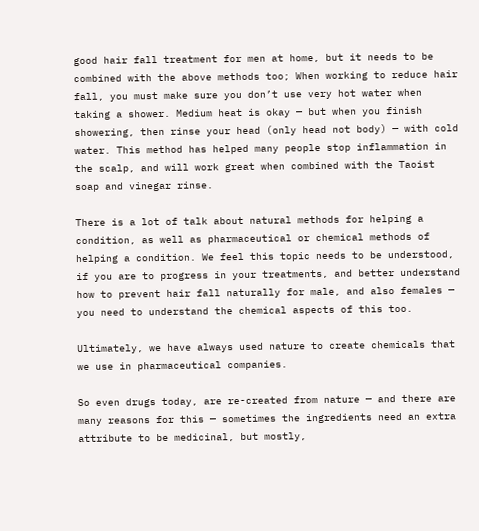good hair fall treatment for men at home, but it needs to be combined with the above methods too; When working to reduce hair fall, you must make sure you don’t use very hot water when taking a shower. Medium heat is okay — but when you finish showering, then rinse your head (only head not body) — with cold water. This method has helped many people stop inflammation in the scalp, and will work great when combined with the Taoist soap and vinegar rinse.

There is a lot of talk about natural methods for helping a condition, as well as pharmaceutical or chemical methods of helping a condition. We feel this topic needs to be understood, if you are to progress in your treatments, and better understand how to prevent hair fall naturally for male, and also females — you need to understand the chemical aspects of this too.

Ultimately, we have always used nature to create chemicals that we use in pharmaceutical companies.

So even drugs today, are re-created from nature — and there are many reasons for this — sometimes the ingredients need an extra attribute to be medicinal, but mostly,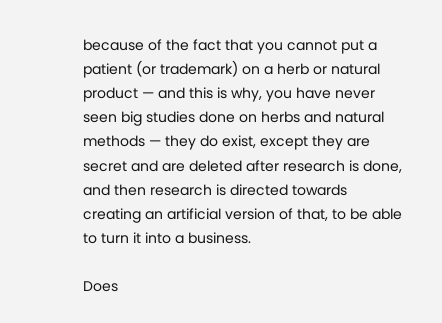because of the fact that you cannot put a patient (or trademark) on a herb or natural product — and this is why, you have never seen big studies done on herbs and natural methods — they do exist, except they are secret and are deleted after research is done, and then research is directed towards creating an artificial version of that, to be able to turn it into a business.

Does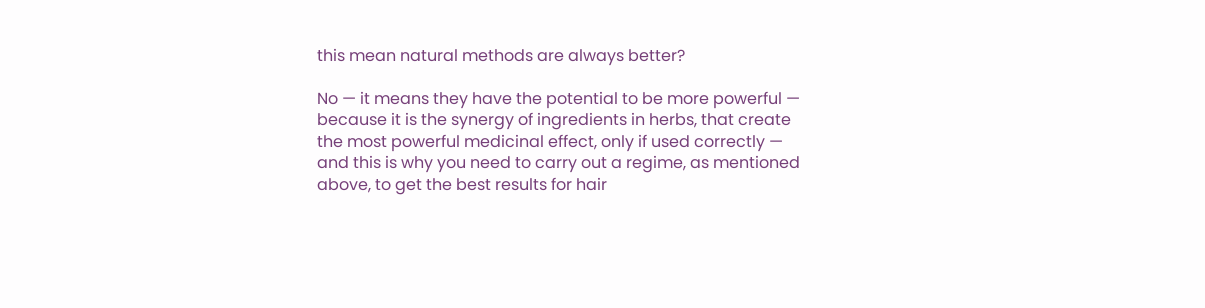this mean natural methods are always better?

No — it means they have the potential to be more powerful — because it is the synergy of ingredients in herbs, that create the most powerful medicinal effect, only if used correctly — and this is why you need to carry out a regime, as mentioned above, to get the best results for hair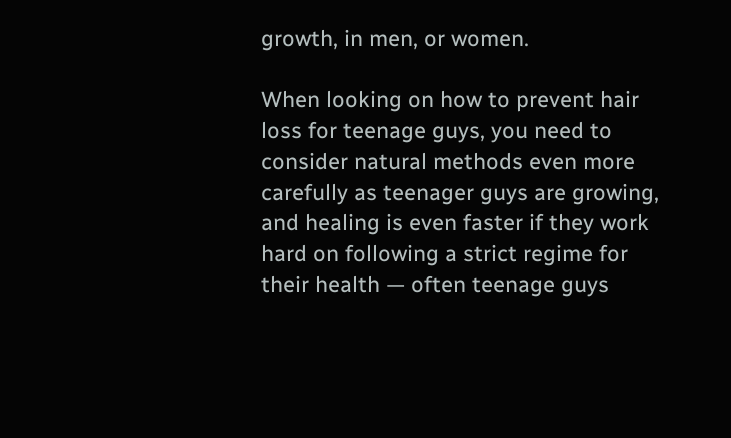growth, in men, or women.

When looking on how to prevent hair loss for teenage guys, you need to consider natural methods even more carefully as teenager guys are growing, and healing is even faster if they work hard on following a strict regime for their health — often teenage guys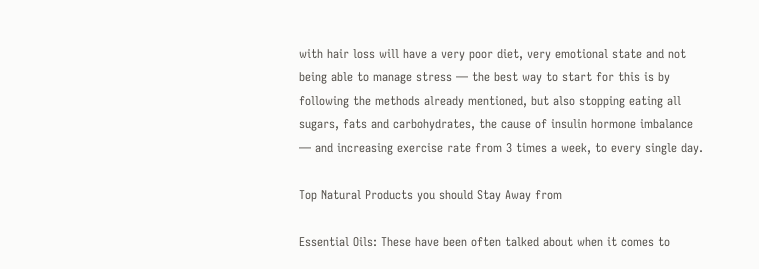with hair loss will have a very poor diet, very emotional state and not being able to manage stress — the best way to start for this is by following the methods already mentioned, but also stopping eating all sugars, fats and carbohydrates, the cause of insulin hormone imbalance — and increasing exercise rate from 3 times a week, to every single day.

Top Natural Products you should Stay Away from

Essential Oils: These have been often talked about when it comes to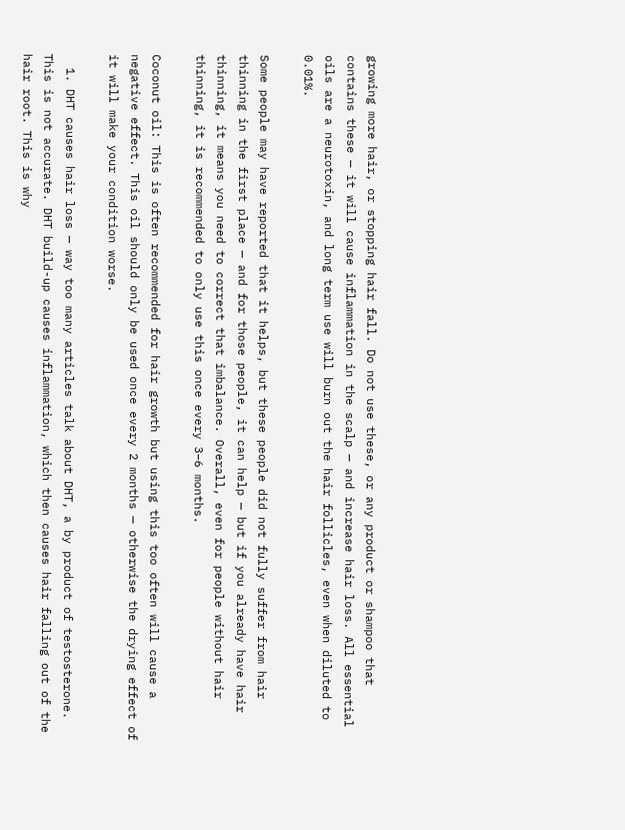growing more hair, or stopping hair fall. Do not use these, or any product or shampoo that contains these — it will cause inflammation in the scalp — and increase hair loss. All essential oils are a neurotoxin, and long term use will burn out the hair follicles, even when diluted to 0.01%.

Some people may have reported that it helps, but these people did not fully suffer from hair thinning in the first place — and for those people, it can help — but if you already have hair thinning, it means you need to correct that imbalance. Overall, even for people without hair thinning, it is recommended to only use this once every 3–6 months.

Coconut oil: This is often recommended for hair growth but using this too often will cause a negative effect. This oil should only be used once every 2 months — otherwise the drying effect of it will make your condition worse.

  1. DHT causes hair loss — way too many articles talk about DHT, a by product of testosterone. This is not accurate. DHT build-up causes inflammation, which then causes hair falling out of the hair root. This is why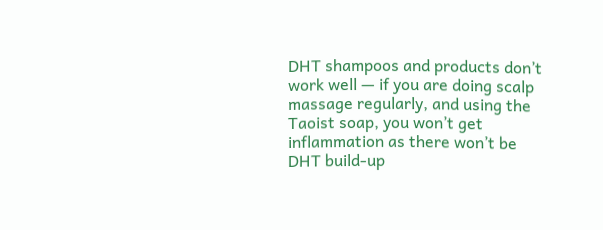DHT shampoos and products don’t work well — if you are doing scalp massage regularly, and using the Taoist soap, you won’t get inflammation as there won’t be DHT build-up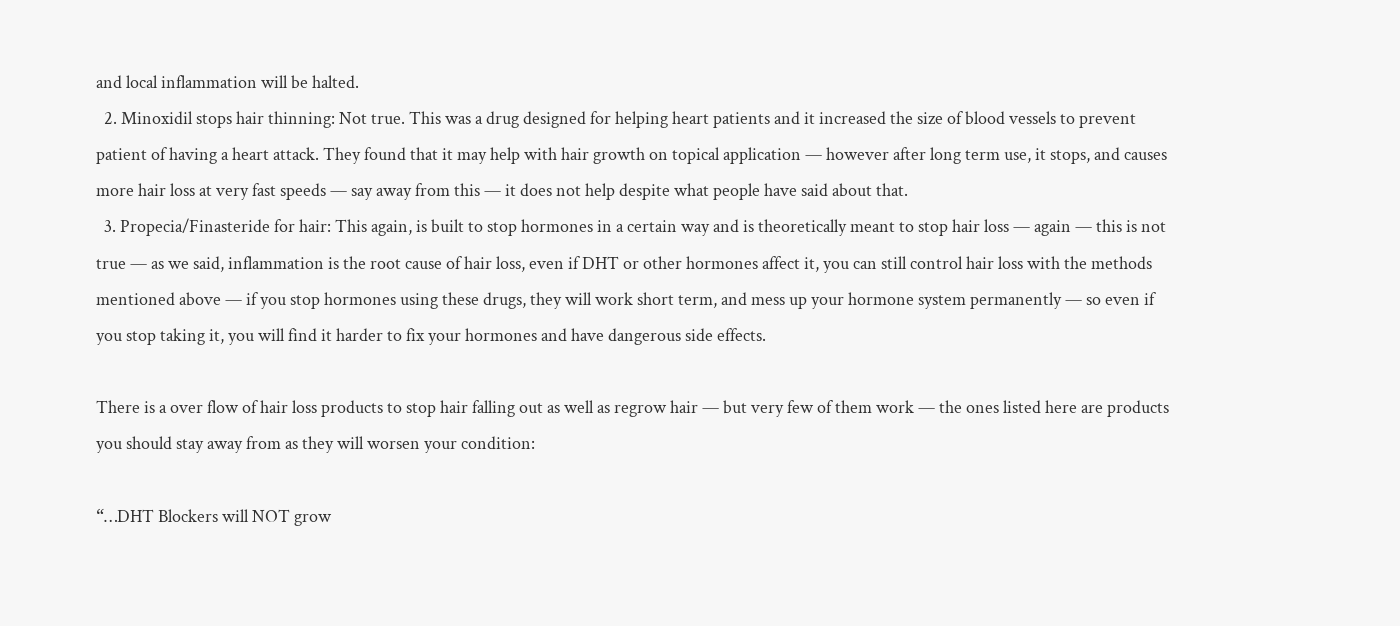and local inflammation will be halted.
  2. Minoxidil stops hair thinning: Not true. This was a drug designed for helping heart patients and it increased the size of blood vessels to prevent patient of having a heart attack. They found that it may help with hair growth on topical application — however after long term use, it stops, and causes more hair loss at very fast speeds — say away from this — it does not help despite what people have said about that.
  3. Propecia/Finasteride for hair: This again, is built to stop hormones in a certain way and is theoretically meant to stop hair loss — again — this is not true — as we said, inflammation is the root cause of hair loss, even if DHT or other hormones affect it, you can still control hair loss with the methods mentioned above — if you stop hormones using these drugs, they will work short term, and mess up your hormone system permanently — so even if you stop taking it, you will find it harder to fix your hormones and have dangerous side effects.

There is a over flow of hair loss products to stop hair falling out as well as regrow hair — but very few of them work — the ones listed here are products you should stay away from as they will worsen your condition:

“…DHT Blockers will NOT grow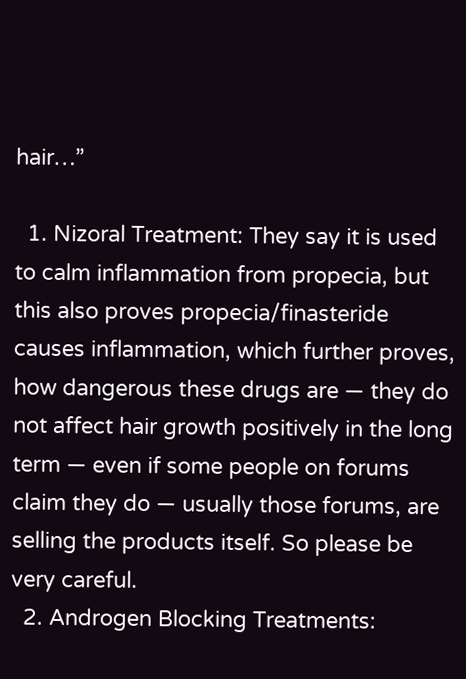hair…”

  1. Nizoral Treatment: They say it is used to calm inflammation from propecia, but this also proves propecia/finasteride causes inflammation, which further proves, how dangerous these drugs are — they do not affect hair growth positively in the long term — even if some people on forums claim they do — usually those forums, are selling the products itself. So please be very careful.
  2. Androgen Blocking Treatments: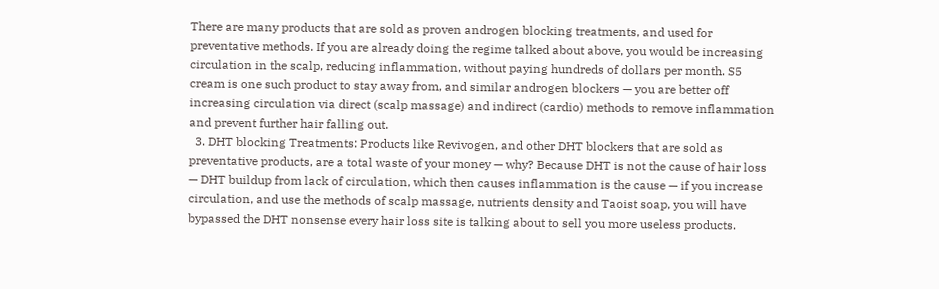There are many products that are sold as proven androgen blocking treatments, and used for preventative methods. If you are already doing the regime talked about above, you would be increasing circulation in the scalp, reducing inflammation, without paying hundreds of dollars per month. S5 cream is one such product to stay away from, and similar androgen blockers — you are better off increasing circulation via direct (scalp massage) and indirect (cardio) methods to remove inflammation and prevent further hair falling out.
  3. DHT blocking Treatments: Products like Revivogen, and other DHT blockers that are sold as preventative products, are a total waste of your money — why? Because DHT is not the cause of hair loss — DHT buildup from lack of circulation, which then causes inflammation is the cause — if you increase circulation, and use the methods of scalp massage, nutrients density and Taoist soap, you will have bypassed the DHT nonsense every hair loss site is talking about to sell you more useless products.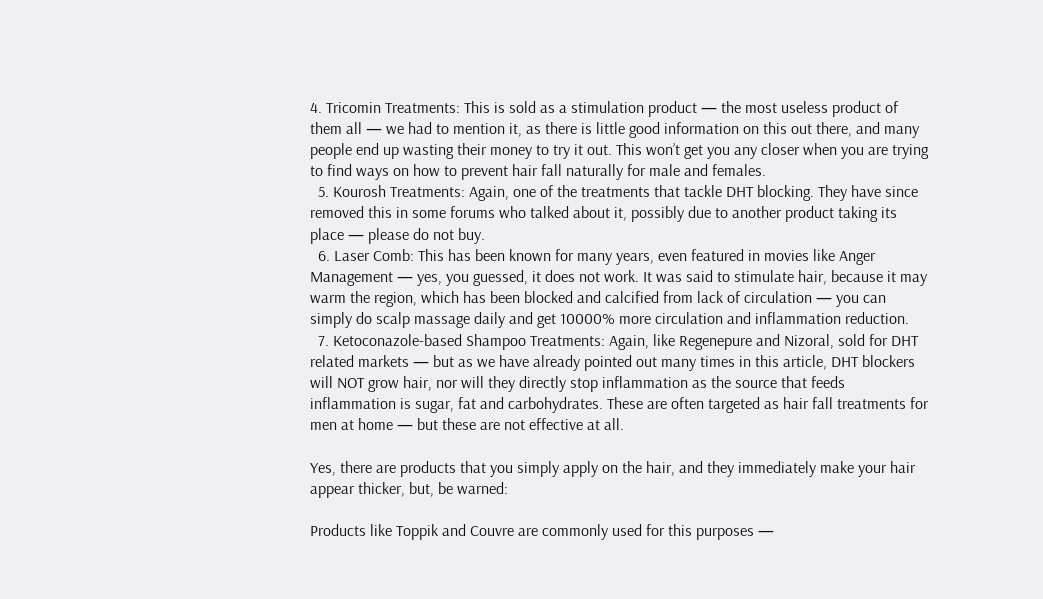4. Tricomin Treatments: This is sold as a stimulation product — the most useless product of them all — we had to mention it, as there is little good information on this out there, and many people end up wasting their money to try it out. This won’t get you any closer when you are trying to find ways on how to prevent hair fall naturally for male and females.
  5. Kourosh Treatments: Again, one of the treatments that tackle DHT blocking. They have since removed this in some forums who talked about it, possibly due to another product taking its place — please do not buy.
  6. Laser Comb: This has been known for many years, even featured in movies like Anger Management — yes, you guessed, it does not work. It was said to stimulate hair, because it may warm the region, which has been blocked and calcified from lack of circulation — you can simply do scalp massage daily and get 10000% more circulation and inflammation reduction.
  7. Ketoconazole-based Shampoo Treatments: Again, like Regenepure and Nizoral, sold for DHT related markets — but as we have already pointed out many times in this article, DHT blockers will NOT grow hair, nor will they directly stop inflammation as the source that feeds inflammation is sugar, fat and carbohydrates. These are often targeted as hair fall treatments for men at home — but these are not effective at all.

Yes, there are products that you simply apply on the hair, and they immediately make your hair appear thicker, but, be warned:

Products like Toppik and Couvre are commonly used for this purposes —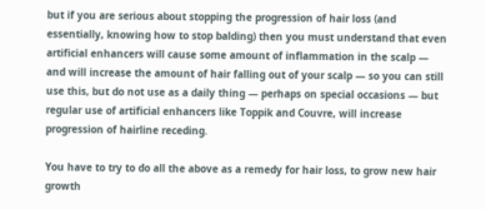but if you are serious about stopping the progression of hair loss (and essentially, knowing how to stop balding) then you must understand that even artificial enhancers will cause some amount of inflammation in the scalp — and will increase the amount of hair falling out of your scalp — so you can still use this, but do not use as a daily thing — perhaps on special occasions — but regular use of artificial enhancers like Toppik and Couvre, will increase progression of hairline receding.

You have to try to do all the above as a remedy for hair loss, to grow new hair growth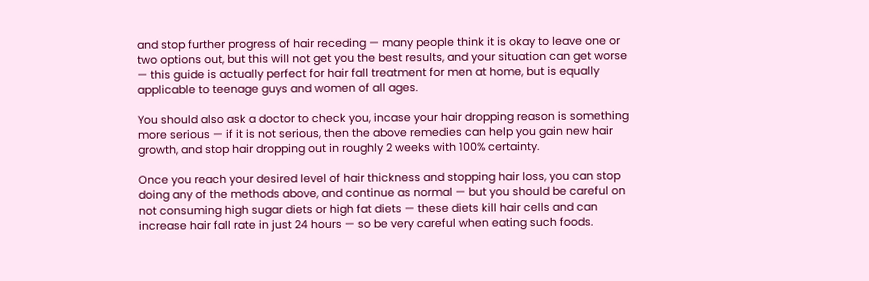and stop further progress of hair receding — many people think it is okay to leave one or two options out, but this will not get you the best results, and your situation can get worse — this guide is actually perfect for hair fall treatment for men at home, but is equally applicable to teenage guys and women of all ages.

You should also ask a doctor to check you, incase your hair dropping reason is something more serious — if it is not serious, then the above remedies can help you gain new hair growth, and stop hair dropping out in roughly 2 weeks with 100% certainty.

Once you reach your desired level of hair thickness and stopping hair loss, you can stop doing any of the methods above, and continue as normal — but you should be careful on not consuming high sugar diets or high fat diets — these diets kill hair cells and can increase hair fall rate in just 24 hours — so be very careful when eating such foods.